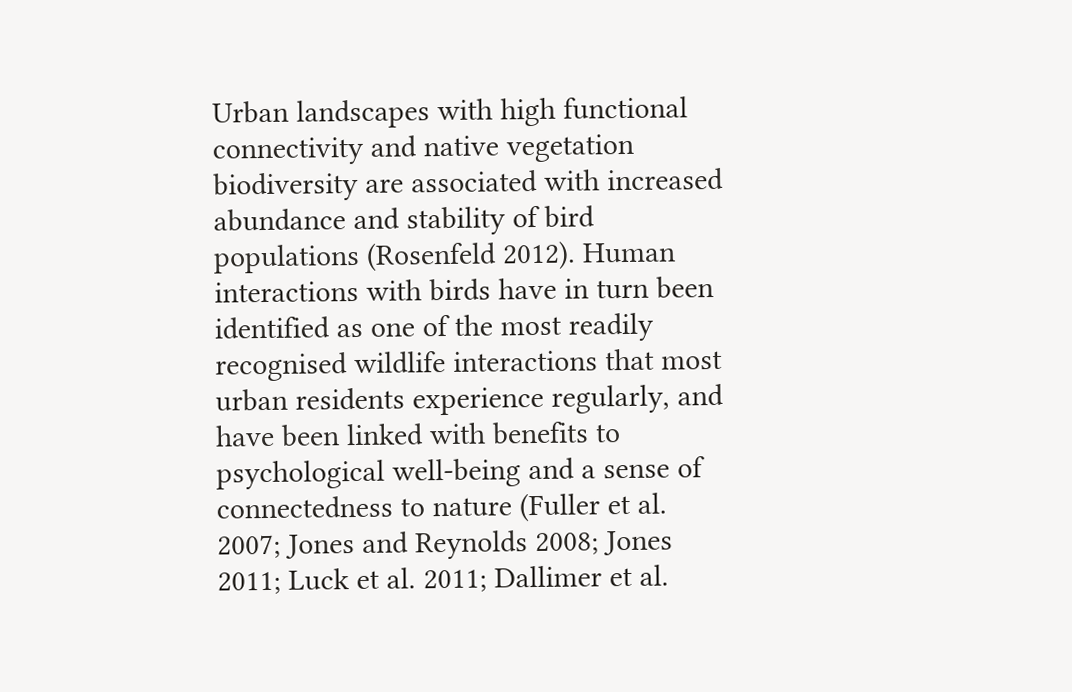Urban landscapes with high functional connectivity and native vegetation biodiversity are associated with increased abundance and stability of bird populations (Rosenfeld 2012). Human interactions with birds have in turn been identified as one of the most readily recognised wildlife interactions that most urban residents experience regularly, and have been linked with benefits to psychological well-being and a sense of connectedness to nature (Fuller et al. 2007; Jones and Reynolds 2008; Jones 2011; Luck et al. 2011; Dallimer et al.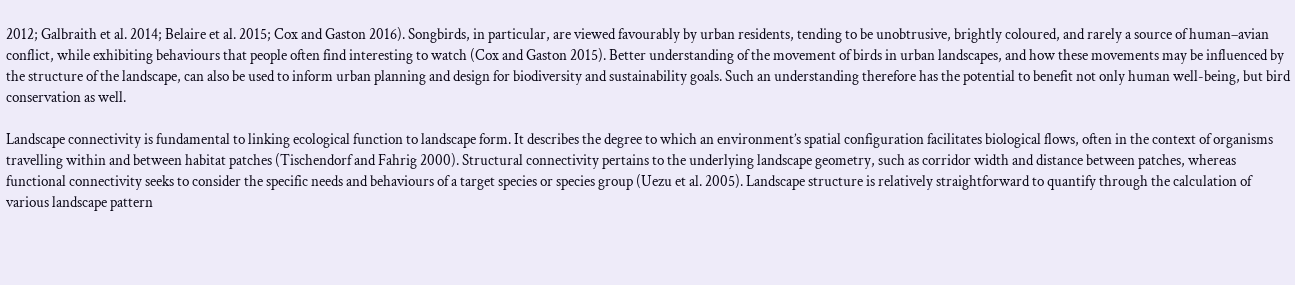2012; Galbraith et al. 2014; Belaire et al. 2015; Cox and Gaston 2016). Songbirds, in particular, are viewed favourably by urban residents, tending to be unobtrusive, brightly coloured, and rarely a source of human–avian conflict, while exhibiting behaviours that people often find interesting to watch (Cox and Gaston 2015). Better understanding of the movement of birds in urban landscapes, and how these movements may be influenced by the structure of the landscape, can also be used to inform urban planning and design for biodiversity and sustainability goals. Such an understanding therefore has the potential to benefit not only human well-being, but bird conservation as well.

Landscape connectivity is fundamental to linking ecological function to landscape form. It describes the degree to which an environment’s spatial configuration facilitates biological flows, often in the context of organisms travelling within and between habitat patches (Tischendorf and Fahrig 2000). Structural connectivity pertains to the underlying landscape geometry, such as corridor width and distance between patches, whereas functional connectivity seeks to consider the specific needs and behaviours of a target species or species group (Uezu et al. 2005). Landscape structure is relatively straightforward to quantify through the calculation of various landscape pattern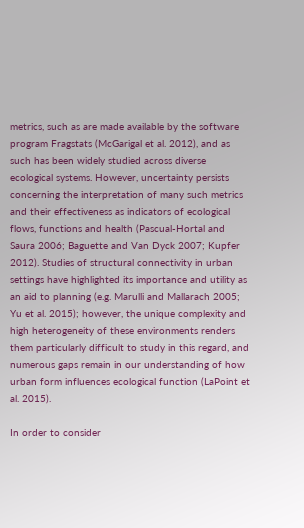metrics, such as are made available by the software program Fragstats (McGarigal et al. 2012), and as such has been widely studied across diverse ecological systems. However, uncertainty persists concerning the interpretation of many such metrics and their effectiveness as indicators of ecological flows, functions and health (Pascual-Hortal and Saura 2006; Baguette and Van Dyck 2007; Kupfer 2012). Studies of structural connectivity in urban settings have highlighted its importance and utility as an aid to planning (e.g. Marulli and Mallarach 2005; Yu et al. 2015); however, the unique complexity and high heterogeneity of these environments renders them particularly difficult to study in this regard, and numerous gaps remain in our understanding of how urban form influences ecological function (LaPoint et al. 2015).

In order to consider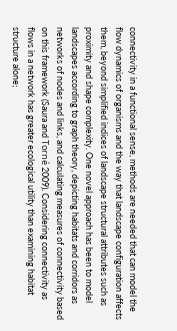connectivity in a functional sense, methods are needed that can model the flow dynamics of organisms and the way that landscape configuration affects them, beyond simplified indices of landscape structural attributes such as proximity and shape complexity. One novel approach has been to model landscapes according to graph theory, depicting habitats and corridors as networks of nodes and links, and calculating measures of connectivity based on this framework (Saura and Torné 2009). Considering connectivity as flows in a network has greater ecological utility than examining habitat structure alone;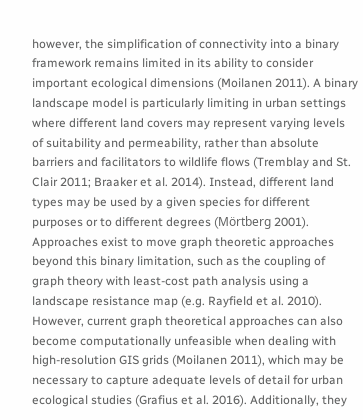however, the simplification of connectivity into a binary framework remains limited in its ability to consider important ecological dimensions (Moilanen 2011). A binary landscape model is particularly limiting in urban settings where different land covers may represent varying levels of suitability and permeability, rather than absolute barriers and facilitators to wildlife flows (Tremblay and St. Clair 2011; Braaker et al. 2014). Instead, different land types may be used by a given species for different purposes or to different degrees (Mörtberg 2001). Approaches exist to move graph theoretic approaches beyond this binary limitation, such as the coupling of graph theory with least-cost path analysis using a landscape resistance map (e.g. Rayfield et al. 2010). However, current graph theoretical approaches can also become computationally unfeasible when dealing with high-resolution GIS grids (Moilanen 2011), which may be necessary to capture adequate levels of detail for urban ecological studies (Grafius et al. 2016). Additionally, they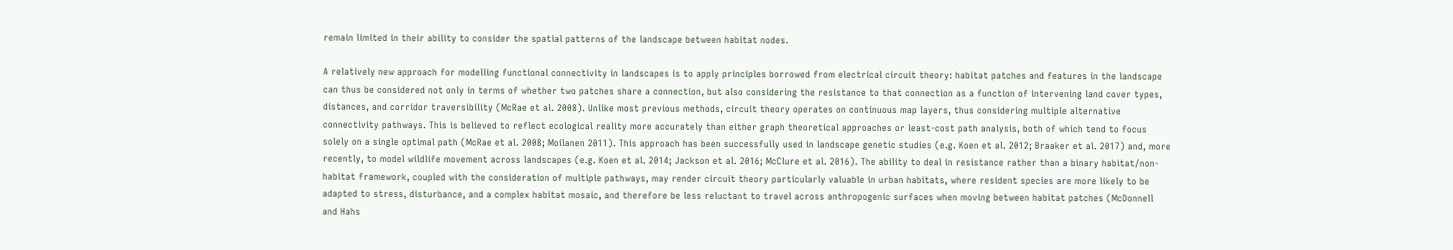remain limited in their ability to consider the spatial patterns of the landscape between habitat nodes.

A relatively new approach for modelling functional connectivity in landscapes is to apply principles borrowed from electrical circuit theory: habitat patches and features in the landscape can thus be considered not only in terms of whether two patches share a connection, but also considering the resistance to that connection as a function of intervening land cover types, distances, and corridor traversibility (McRae et al. 2008). Unlike most previous methods, circuit theory operates on continuous map layers, thus considering multiple alternative connectivity pathways. This is believed to reflect ecological reality more accurately than either graph theoretical approaches or least-cost path analysis, both of which tend to focus solely on a single optimal path (McRae et al. 2008; Moilanen 2011). This approach has been successfully used in landscape genetic studies (e.g. Koen et al. 2012; Braaker et al. 2017) and, more recently, to model wildlife movement across landscapes (e.g. Koen et al. 2014; Jackson et al. 2016; McClure et al. 2016). The ability to deal in resistance rather than a binary habitat/non-habitat framework, coupled with the consideration of multiple pathways, may render circuit theory particularly valuable in urban habitats, where resident species are more likely to be adapted to stress, disturbance, and a complex habitat mosaic, and therefore be less reluctant to travel across anthropogenic surfaces when moving between habitat patches (McDonnell and Hahs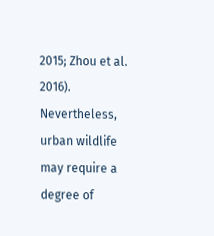2015; Zhou et al. 2016). Nevertheless, urban wildlife may require a degree of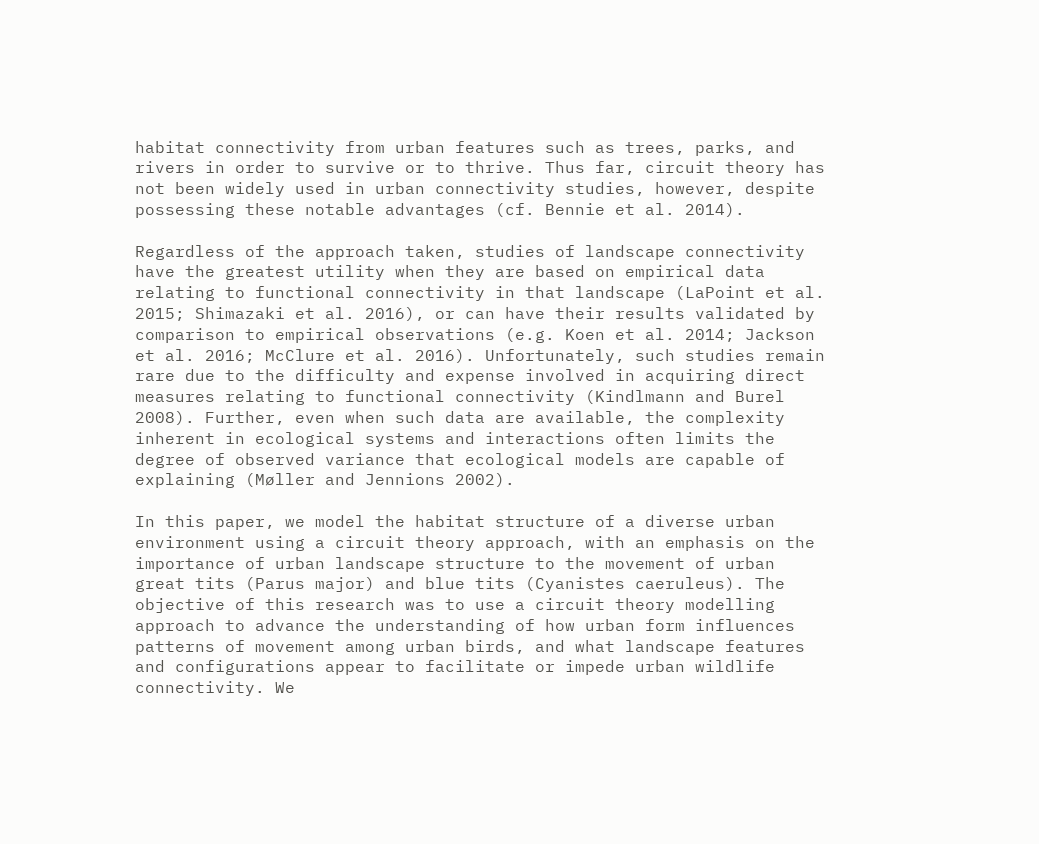habitat connectivity from urban features such as trees, parks, and rivers in order to survive or to thrive. Thus far, circuit theory has not been widely used in urban connectivity studies, however, despite possessing these notable advantages (cf. Bennie et al. 2014).

Regardless of the approach taken, studies of landscape connectivity have the greatest utility when they are based on empirical data relating to functional connectivity in that landscape (LaPoint et al. 2015; Shimazaki et al. 2016), or can have their results validated by comparison to empirical observations (e.g. Koen et al. 2014; Jackson et al. 2016; McClure et al. 2016). Unfortunately, such studies remain rare due to the difficulty and expense involved in acquiring direct measures relating to functional connectivity (Kindlmann and Burel 2008). Further, even when such data are available, the complexity inherent in ecological systems and interactions often limits the degree of observed variance that ecological models are capable of explaining (Møller and Jennions 2002).

In this paper, we model the habitat structure of a diverse urban environment using a circuit theory approach, with an emphasis on the importance of urban landscape structure to the movement of urban great tits (Parus major) and blue tits (Cyanistes caeruleus). The objective of this research was to use a circuit theory modelling approach to advance the understanding of how urban form influences patterns of movement among urban birds, and what landscape features and configurations appear to facilitate or impede urban wildlife connectivity. We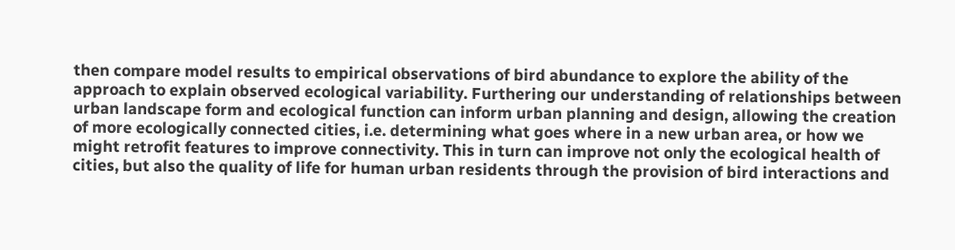then compare model results to empirical observations of bird abundance to explore the ability of the approach to explain observed ecological variability. Furthering our understanding of relationships between urban landscape form and ecological function can inform urban planning and design, allowing the creation of more ecologically connected cities, i.e. determining what goes where in a new urban area, or how we might retrofit features to improve connectivity. This in turn can improve not only the ecological health of cities, but also the quality of life for human urban residents through the provision of bird interactions and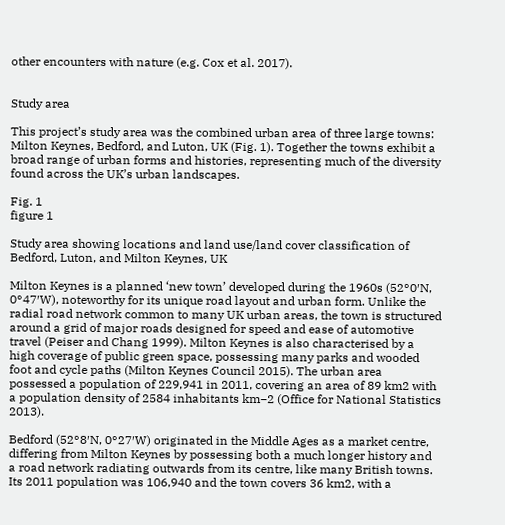other encounters with nature (e.g. Cox et al. 2017).


Study area

This project’s study area was the combined urban area of three large towns: Milton Keynes, Bedford, and Luton, UK (Fig. 1). Together the towns exhibit a broad range of urban forms and histories, representing much of the diversity found across the UK’s urban landscapes.

Fig. 1
figure 1

Study area showing locations and land use/land cover classification of Bedford, Luton, and Milton Keynes, UK

Milton Keynes is a planned ‘new town’ developed during the 1960s (52°0′N, 0°47′W), noteworthy for its unique road layout and urban form. Unlike the radial road network common to many UK urban areas, the town is structured around a grid of major roads designed for speed and ease of automotive travel (Peiser and Chang 1999). Milton Keynes is also characterised by a high coverage of public green space, possessing many parks and wooded foot and cycle paths (Milton Keynes Council 2015). The urban area possessed a population of 229,941 in 2011, covering an area of 89 km2 with a population density of 2584 inhabitants km−2 (Office for National Statistics 2013).

Bedford (52°8′N, 0°27′W) originated in the Middle Ages as a market centre, differing from Milton Keynes by possessing both a much longer history and a road network radiating outwards from its centre, like many British towns. Its 2011 population was 106,940 and the town covers 36 km2, with a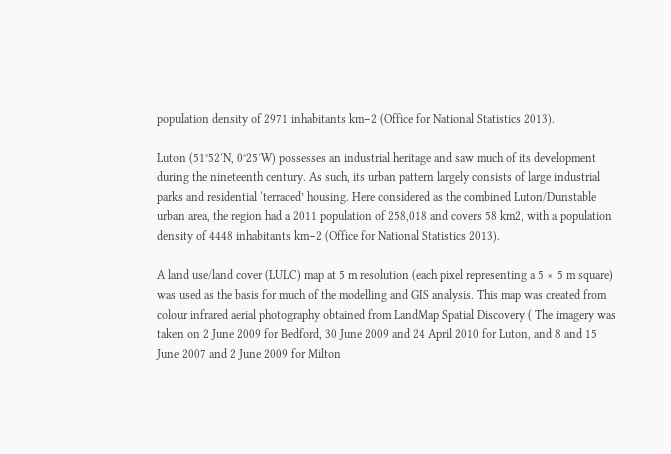population density of 2971 inhabitants km−2 (Office for National Statistics 2013).

Luton (51°52′N, 0°25′W) possesses an industrial heritage and saw much of its development during the nineteenth century. As such, its urban pattern largely consists of large industrial parks and residential ‘terraced’ housing. Here considered as the combined Luton/Dunstable urban area, the region had a 2011 population of 258,018 and covers 58 km2, with a population density of 4448 inhabitants km−2 (Office for National Statistics 2013).

A land use/land cover (LULC) map at 5 m resolution (each pixel representing a 5 × 5 m square) was used as the basis for much of the modelling and GIS analysis. This map was created from colour infrared aerial photography obtained from LandMap Spatial Discovery ( The imagery was taken on 2 June 2009 for Bedford, 30 June 2009 and 24 April 2010 for Luton, and 8 and 15 June 2007 and 2 June 2009 for Milton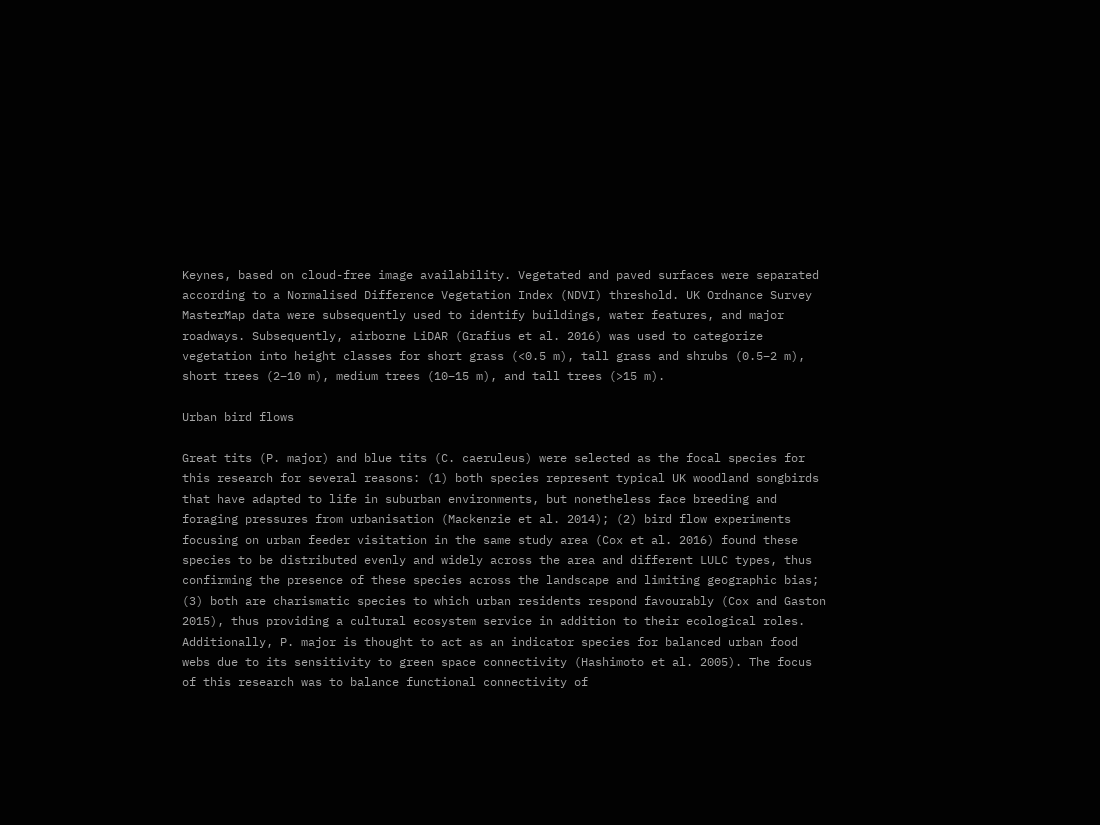Keynes, based on cloud-free image availability. Vegetated and paved surfaces were separated according to a Normalised Difference Vegetation Index (NDVI) threshold. UK Ordnance Survey MasterMap data were subsequently used to identify buildings, water features, and major roadways. Subsequently, airborne LiDAR (Grafius et al. 2016) was used to categorize vegetation into height classes for short grass (<0.5 m), tall grass and shrubs (0.5–2 m), short trees (2–10 m), medium trees (10–15 m), and tall trees (>15 m).

Urban bird flows

Great tits (P. major) and blue tits (C. caeruleus) were selected as the focal species for this research for several reasons: (1) both species represent typical UK woodland songbirds that have adapted to life in suburban environments, but nonetheless face breeding and foraging pressures from urbanisation (Mackenzie et al. 2014); (2) bird flow experiments focusing on urban feeder visitation in the same study area (Cox et al. 2016) found these species to be distributed evenly and widely across the area and different LULC types, thus confirming the presence of these species across the landscape and limiting geographic bias; (3) both are charismatic species to which urban residents respond favourably (Cox and Gaston 2015), thus providing a cultural ecosystem service in addition to their ecological roles. Additionally, P. major is thought to act as an indicator species for balanced urban food webs due to its sensitivity to green space connectivity (Hashimoto et al. 2005). The focus of this research was to balance functional connectivity of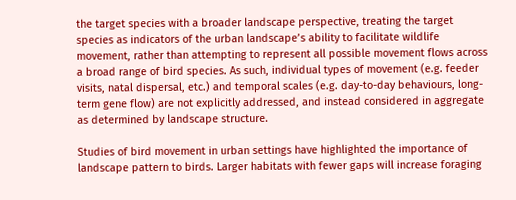the target species with a broader landscape perspective, treating the target species as indicators of the urban landscape’s ability to facilitate wildlife movement, rather than attempting to represent all possible movement flows across a broad range of bird species. As such, individual types of movement (e.g. feeder visits, natal dispersal, etc.) and temporal scales (e.g. day-to-day behaviours, long-term gene flow) are not explicitly addressed, and instead considered in aggregate as determined by landscape structure.

Studies of bird movement in urban settings have highlighted the importance of landscape pattern to birds. Larger habitats with fewer gaps will increase foraging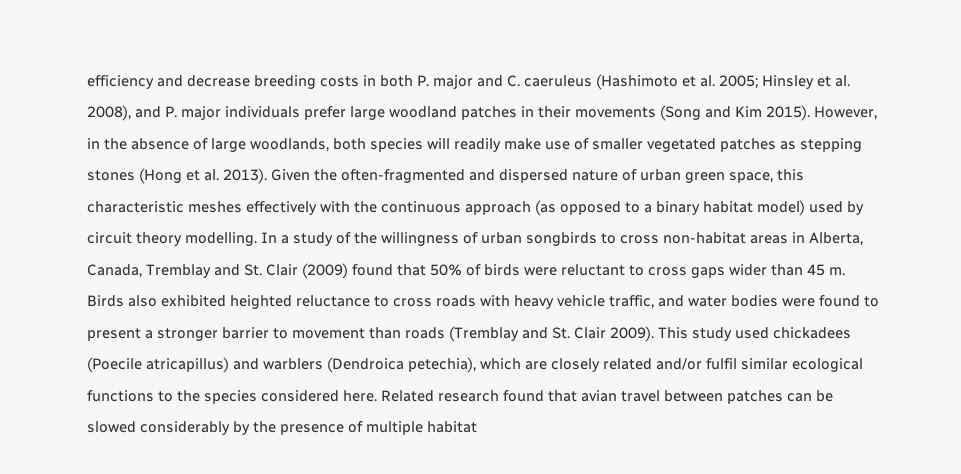efficiency and decrease breeding costs in both P. major and C. caeruleus (Hashimoto et al. 2005; Hinsley et al. 2008), and P. major individuals prefer large woodland patches in their movements (Song and Kim 2015). However, in the absence of large woodlands, both species will readily make use of smaller vegetated patches as stepping stones (Hong et al. 2013). Given the often-fragmented and dispersed nature of urban green space, this characteristic meshes effectively with the continuous approach (as opposed to a binary habitat model) used by circuit theory modelling. In a study of the willingness of urban songbirds to cross non-habitat areas in Alberta, Canada, Tremblay and St. Clair (2009) found that 50% of birds were reluctant to cross gaps wider than 45 m. Birds also exhibited heighted reluctance to cross roads with heavy vehicle traffic, and water bodies were found to present a stronger barrier to movement than roads (Tremblay and St. Clair 2009). This study used chickadees (Poecile atricapillus) and warblers (Dendroica petechia), which are closely related and/or fulfil similar ecological functions to the species considered here. Related research found that avian travel between patches can be slowed considerably by the presence of multiple habitat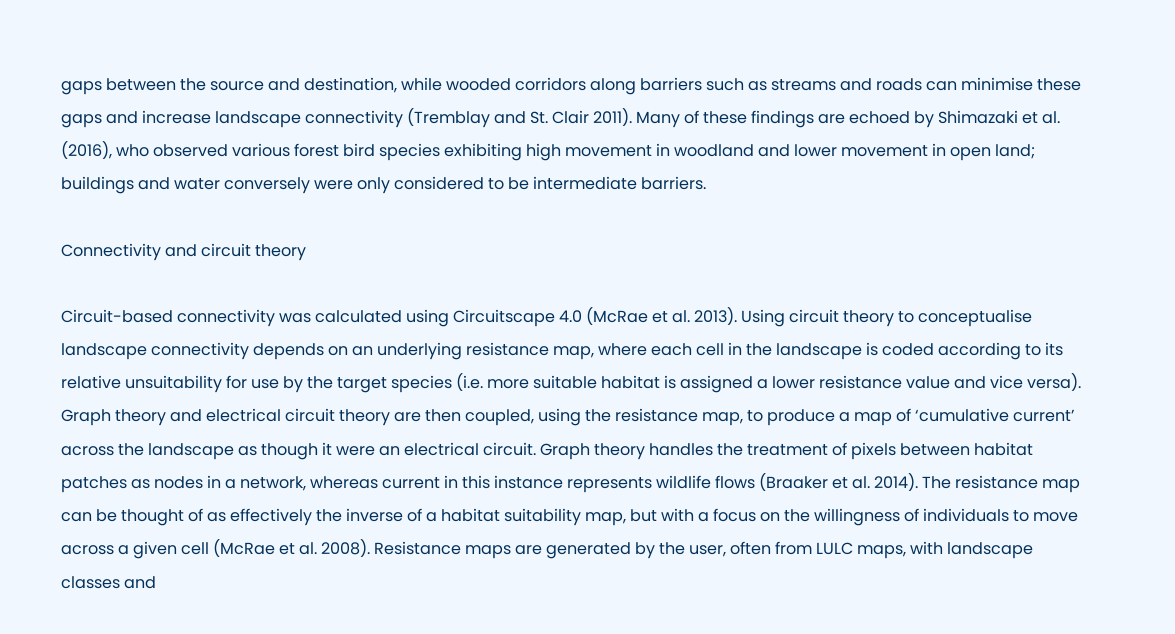gaps between the source and destination, while wooded corridors along barriers such as streams and roads can minimise these gaps and increase landscape connectivity (Tremblay and St. Clair 2011). Many of these findings are echoed by Shimazaki et al. (2016), who observed various forest bird species exhibiting high movement in woodland and lower movement in open land; buildings and water conversely were only considered to be intermediate barriers.

Connectivity and circuit theory

Circuit-based connectivity was calculated using Circuitscape 4.0 (McRae et al. 2013). Using circuit theory to conceptualise landscape connectivity depends on an underlying resistance map, where each cell in the landscape is coded according to its relative unsuitability for use by the target species (i.e. more suitable habitat is assigned a lower resistance value and vice versa). Graph theory and electrical circuit theory are then coupled, using the resistance map, to produce a map of ‘cumulative current’ across the landscape as though it were an electrical circuit. Graph theory handles the treatment of pixels between habitat patches as nodes in a network, whereas current in this instance represents wildlife flows (Braaker et al. 2014). The resistance map can be thought of as effectively the inverse of a habitat suitability map, but with a focus on the willingness of individuals to move across a given cell (McRae et al. 2008). Resistance maps are generated by the user, often from LULC maps, with landscape classes and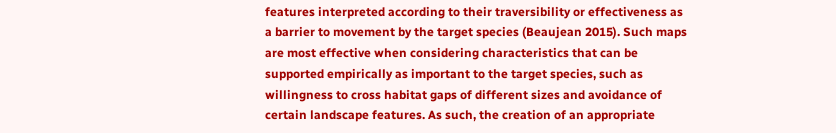features interpreted according to their traversibility or effectiveness as a barrier to movement by the target species (Beaujean 2015). Such maps are most effective when considering characteristics that can be supported empirically as important to the target species, such as willingness to cross habitat gaps of different sizes and avoidance of certain landscape features. As such, the creation of an appropriate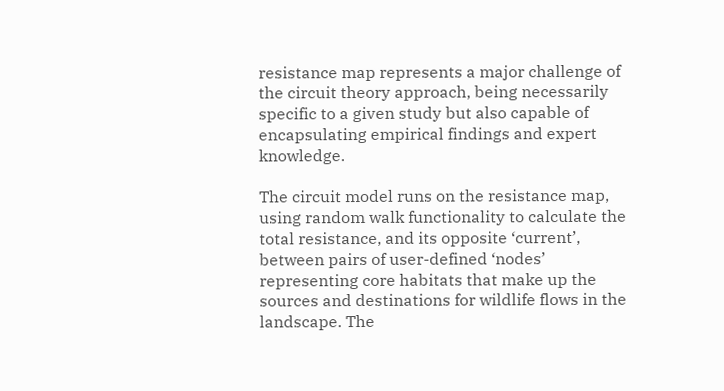resistance map represents a major challenge of the circuit theory approach, being necessarily specific to a given study but also capable of encapsulating empirical findings and expert knowledge.

The circuit model runs on the resistance map, using random walk functionality to calculate the total resistance, and its opposite ‘current’, between pairs of user-defined ‘nodes’ representing core habitats that make up the sources and destinations for wildlife flows in the landscape. The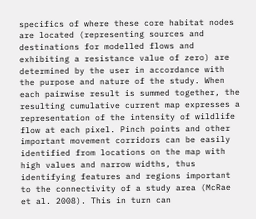specifics of where these core habitat nodes are located (representing sources and destinations for modelled flows and exhibiting a resistance value of zero) are determined by the user in accordance with the purpose and nature of the study. When each pairwise result is summed together, the resulting cumulative current map expresses a representation of the intensity of wildlife flow at each pixel. Pinch points and other important movement corridors can be easily identified from locations on the map with high values and narrow widths, thus identifying features and regions important to the connectivity of a study area (McRae et al. 2008). This in turn can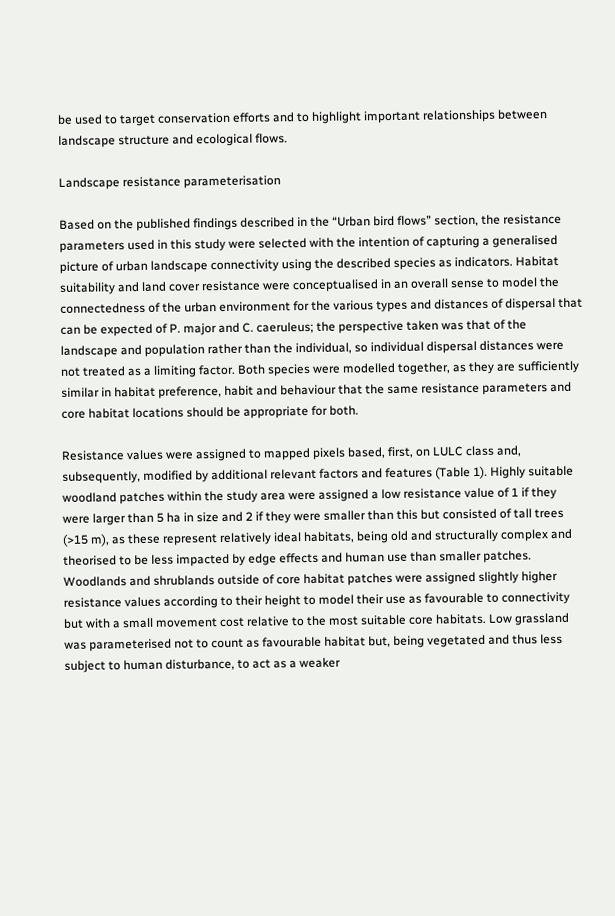be used to target conservation efforts and to highlight important relationships between landscape structure and ecological flows.

Landscape resistance parameterisation

Based on the published findings described in the “Urban bird flows” section, the resistance parameters used in this study were selected with the intention of capturing a generalised picture of urban landscape connectivity using the described species as indicators. Habitat suitability and land cover resistance were conceptualised in an overall sense to model the connectedness of the urban environment for the various types and distances of dispersal that can be expected of P. major and C. caeruleus; the perspective taken was that of the landscape and population rather than the individual, so individual dispersal distances were not treated as a limiting factor. Both species were modelled together, as they are sufficiently similar in habitat preference, habit and behaviour that the same resistance parameters and core habitat locations should be appropriate for both.

Resistance values were assigned to mapped pixels based, first, on LULC class and, subsequently, modified by additional relevant factors and features (Table 1). Highly suitable woodland patches within the study area were assigned a low resistance value of 1 if they were larger than 5 ha in size and 2 if they were smaller than this but consisted of tall trees (>15 m), as these represent relatively ideal habitats, being old and structurally complex and theorised to be less impacted by edge effects and human use than smaller patches. Woodlands and shrublands outside of core habitat patches were assigned slightly higher resistance values according to their height to model their use as favourable to connectivity but with a small movement cost relative to the most suitable core habitats. Low grassland was parameterised not to count as favourable habitat but, being vegetated and thus less subject to human disturbance, to act as a weaker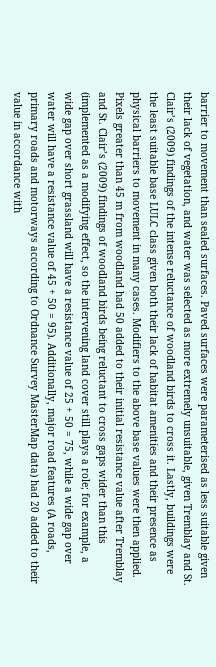barrier to movement than sealed surfaces. Paved surfaces were parameterised as less suitable given their lack of vegetation, and water was selected as more extremely unsuitable, given Tremblay and St. Clair’s (2009) findings of the intense reluctance of woodland birds to cross it. Lastly, buildings were the least suitable base LULC class given both their lack of habitat amenities and their presence as physical barriers to movement in many cases. Modifiers to the above base values were then applied. Pixels greater than 45 m from woodland had 50 added to their initial resistance value after Tremblay and St. Clair’s (2009) findings of woodland birds being reluctant to cross gaps wider than this (implemented as a modifying effect, so the intervening land cover still plays a role; for example, a wide gap over short grassland will have a resistance value of 25 + 50 = 75, while a wide gap over water will have a resistance value of 45 + 50 = 95). Additionally, major road features (A roads, primary roads and motorways according to Ordnance Survey MasterMap data) had 20 added to their value in accordance with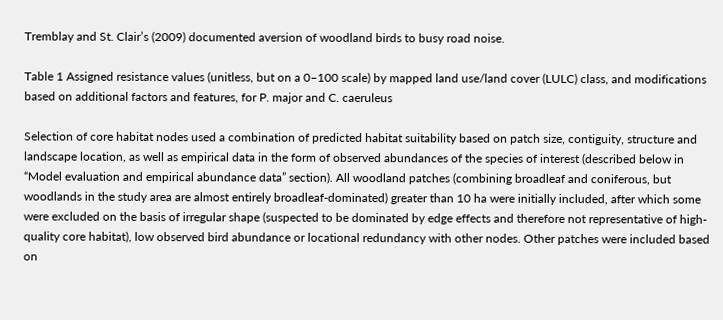Tremblay and St. Clair’s (2009) documented aversion of woodland birds to busy road noise.

Table 1 Assigned resistance values (unitless, but on a 0–100 scale) by mapped land use/land cover (LULC) class, and modifications based on additional factors and features, for P. major and C. caeruleus

Selection of core habitat nodes used a combination of predicted habitat suitability based on patch size, contiguity, structure and landscape location, as well as empirical data in the form of observed abundances of the species of interest (described below in “Model evaluation and empirical abundance data” section). All woodland patches (combining broadleaf and coniferous, but woodlands in the study area are almost entirely broadleaf-dominated) greater than 10 ha were initially included, after which some were excluded on the basis of irregular shape (suspected to be dominated by edge effects and therefore not representative of high-quality core habitat), low observed bird abundance or locational redundancy with other nodes. Other patches were included based on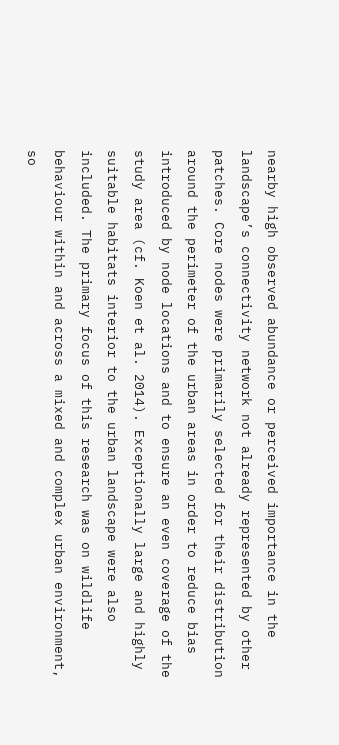nearby high observed abundance or perceived importance in the landscape’s connectivity network not already represented by other patches. Core nodes were primarily selected for their distribution around the perimeter of the urban areas in order to reduce bias introduced by node locations and to ensure an even coverage of the study area (cf. Koen et al. 2014). Exceptionally large and highly suitable habitats interior to the urban landscape were also included. The primary focus of this research was on wildlife behaviour within and across a mixed and complex urban environment, so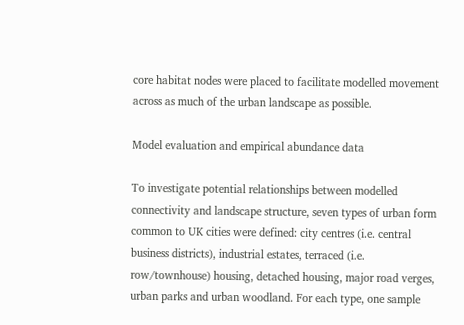core habitat nodes were placed to facilitate modelled movement across as much of the urban landscape as possible.

Model evaluation and empirical abundance data

To investigate potential relationships between modelled connectivity and landscape structure, seven types of urban form common to UK cities were defined: city centres (i.e. central business districts), industrial estates, terraced (i.e. row/townhouse) housing, detached housing, major road verges, urban parks and urban woodland. For each type, one sample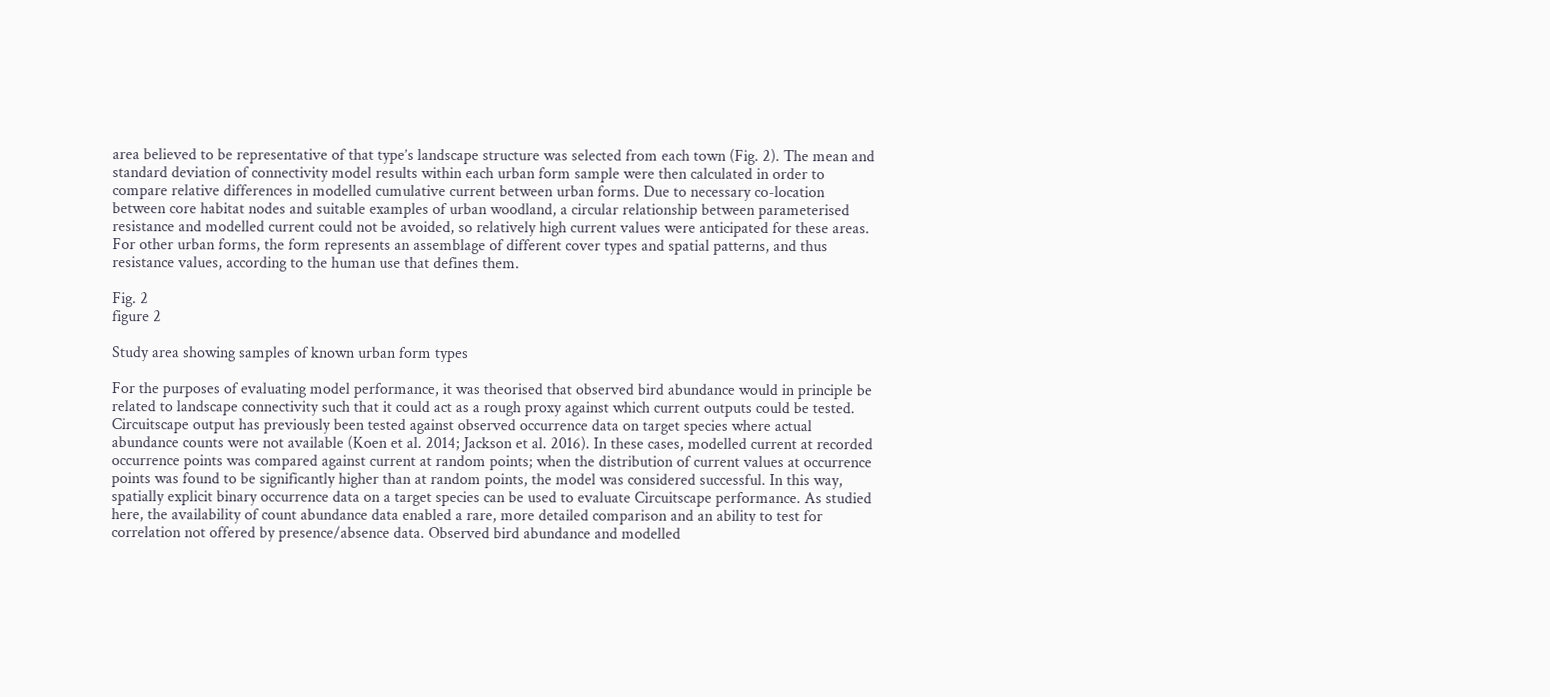area believed to be representative of that type’s landscape structure was selected from each town (Fig. 2). The mean and standard deviation of connectivity model results within each urban form sample were then calculated in order to compare relative differences in modelled cumulative current between urban forms. Due to necessary co-location between core habitat nodes and suitable examples of urban woodland, a circular relationship between parameterised resistance and modelled current could not be avoided, so relatively high current values were anticipated for these areas. For other urban forms, the form represents an assemblage of different cover types and spatial patterns, and thus resistance values, according to the human use that defines them.

Fig. 2
figure 2

Study area showing samples of known urban form types

For the purposes of evaluating model performance, it was theorised that observed bird abundance would in principle be related to landscape connectivity such that it could act as a rough proxy against which current outputs could be tested. Circuitscape output has previously been tested against observed occurrence data on target species where actual abundance counts were not available (Koen et al. 2014; Jackson et al. 2016). In these cases, modelled current at recorded occurrence points was compared against current at random points; when the distribution of current values at occurrence points was found to be significantly higher than at random points, the model was considered successful. In this way, spatially explicit binary occurrence data on a target species can be used to evaluate Circuitscape performance. As studied here, the availability of count abundance data enabled a rare, more detailed comparison and an ability to test for correlation not offered by presence/absence data. Observed bird abundance and modelled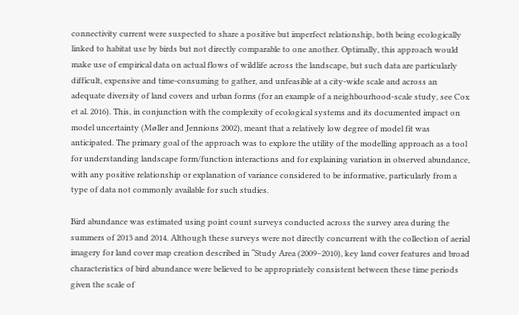connectivity current were suspected to share a positive but imperfect relationship, both being ecologically linked to habitat use by birds but not directly comparable to one another. Optimally, this approach would make use of empirical data on actual flows of wildlife across the landscape, but such data are particularly difficult, expensive and time-consuming to gather, and unfeasible at a city-wide scale and across an adequate diversity of land covers and urban forms (for an example of a neighbourhood-scale study, see Cox et al. 2016). This, in conjunction with the complexity of ecological systems and its documented impact on model uncertainty (Møller and Jennions 2002), meant that a relatively low degree of model fit was anticipated. The primary goal of the approach was to explore the utility of the modelling approach as a tool for understanding landscape form/function interactions and for explaining variation in observed abundance, with any positive relationship or explanation of variance considered to be informative, particularly from a type of data not commonly available for such studies.

Bird abundance was estimated using point count surveys conducted across the survey area during the summers of 2013 and 2014. Although these surveys were not directly concurrent with the collection of aerial imagery for land cover map creation described in “Study Area (2009–2010), key land cover features and broad characteristics of bird abundance were believed to be appropriately consistent between these time periods given the scale of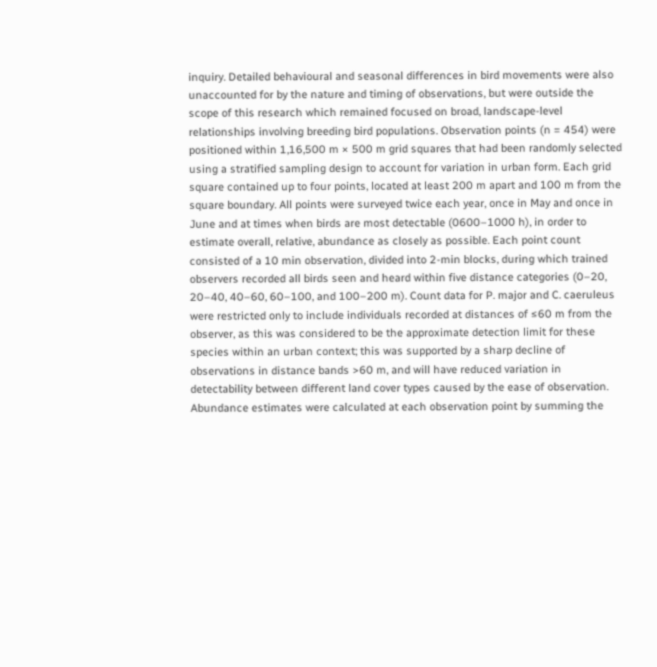inquiry. Detailed behavioural and seasonal differences in bird movements were also unaccounted for by the nature and timing of observations, but were outside the scope of this research which remained focused on broad, landscape-level relationships involving breeding bird populations. Observation points (n = 454) were positioned within 1,16,500 m × 500 m grid squares that had been randomly selected using a stratified sampling design to account for variation in urban form. Each grid square contained up to four points, located at least 200 m apart and 100 m from the square boundary. All points were surveyed twice each year, once in May and once in June and at times when birds are most detectable (0600–1000 h), in order to estimate overall, relative, abundance as closely as possible. Each point count consisted of a 10 min observation, divided into 2-min blocks, during which trained observers recorded all birds seen and heard within five distance categories (0–20, 20–40, 40–60, 60–100, and 100–200 m). Count data for P. major and C. caeruleus were restricted only to include individuals recorded at distances of ≤60 m from the observer, as this was considered to be the approximate detection limit for these species within an urban context; this was supported by a sharp decline of observations in distance bands >60 m, and will have reduced variation in detectability between different land cover types caused by the ease of observation. Abundance estimates were calculated at each observation point by summing the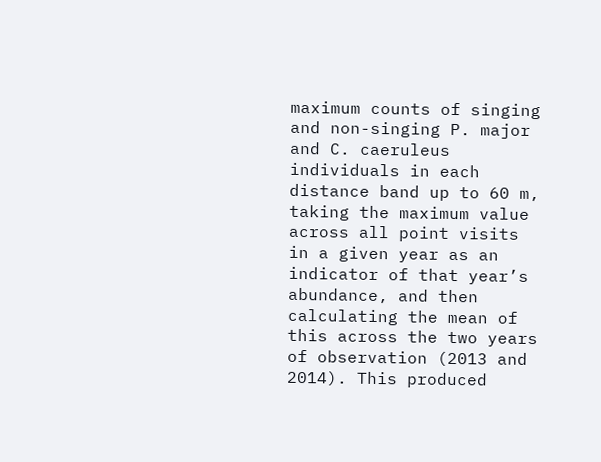maximum counts of singing and non-singing P. major and C. caeruleus individuals in each distance band up to 60 m, taking the maximum value across all point visits in a given year as an indicator of that year’s abundance, and then calculating the mean of this across the two years of observation (2013 and 2014). This produced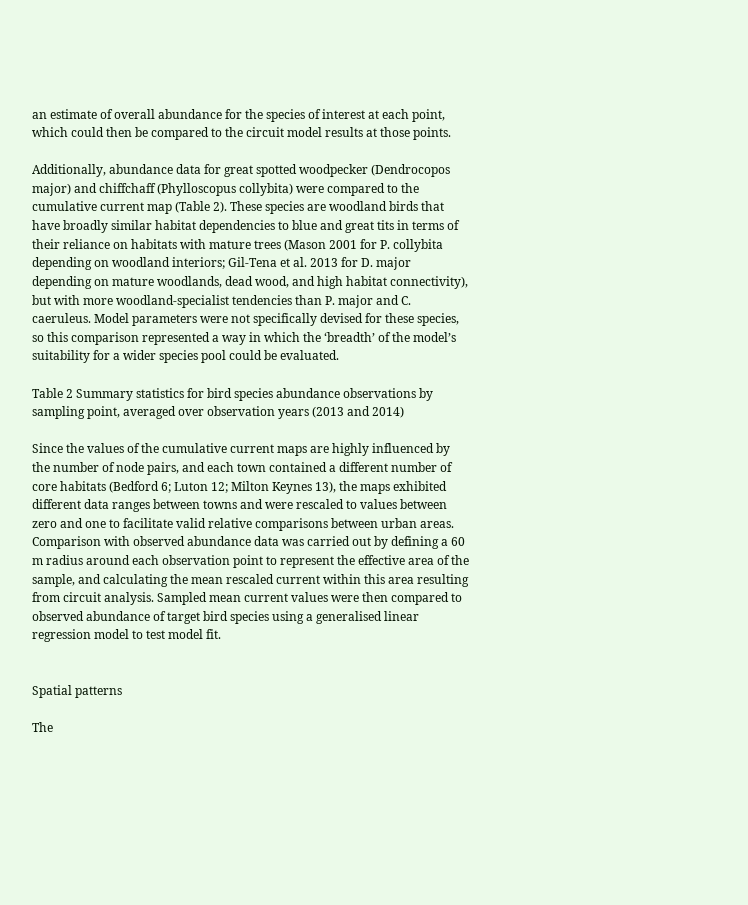an estimate of overall abundance for the species of interest at each point, which could then be compared to the circuit model results at those points.

Additionally, abundance data for great spotted woodpecker (Dendrocopos major) and chiffchaff (Phylloscopus collybita) were compared to the cumulative current map (Table 2). These species are woodland birds that have broadly similar habitat dependencies to blue and great tits in terms of their reliance on habitats with mature trees (Mason 2001 for P. collybita depending on woodland interiors; Gil-Tena et al. 2013 for D. major depending on mature woodlands, dead wood, and high habitat connectivity), but with more woodland-specialist tendencies than P. major and C. caeruleus. Model parameters were not specifically devised for these species, so this comparison represented a way in which the ‘breadth’ of the model’s suitability for a wider species pool could be evaluated.

Table 2 Summary statistics for bird species abundance observations by sampling point, averaged over observation years (2013 and 2014)

Since the values of the cumulative current maps are highly influenced by the number of node pairs, and each town contained a different number of core habitats (Bedford 6; Luton 12; Milton Keynes 13), the maps exhibited different data ranges between towns and were rescaled to values between zero and one to facilitate valid relative comparisons between urban areas. Comparison with observed abundance data was carried out by defining a 60 m radius around each observation point to represent the effective area of the sample, and calculating the mean rescaled current within this area resulting from circuit analysis. Sampled mean current values were then compared to observed abundance of target bird species using a generalised linear regression model to test model fit.


Spatial patterns

The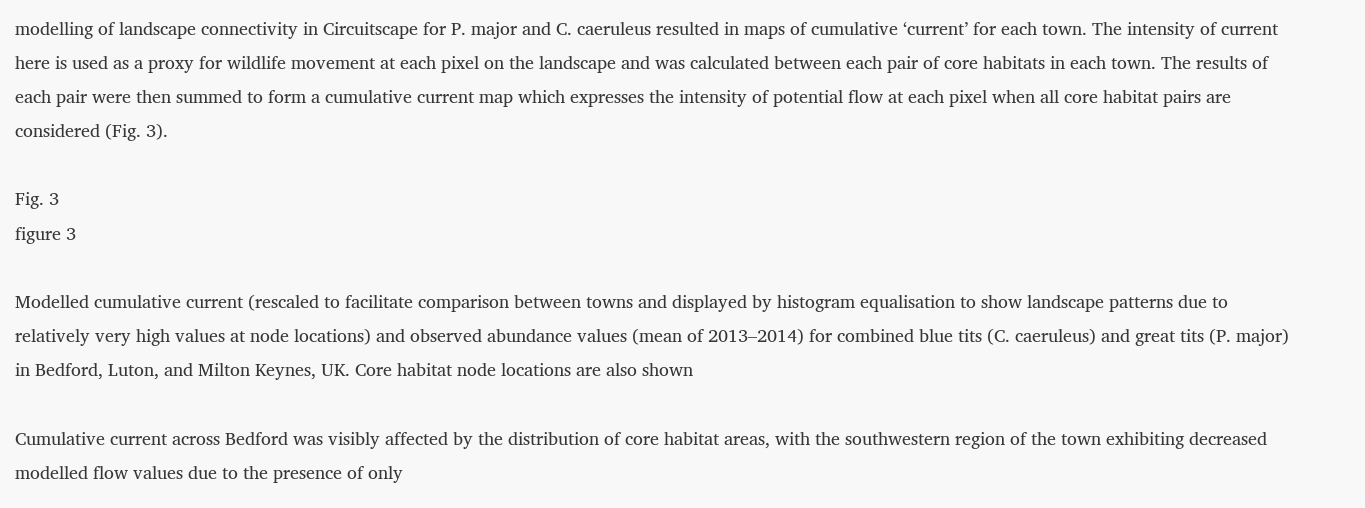modelling of landscape connectivity in Circuitscape for P. major and C. caeruleus resulted in maps of cumulative ‘current’ for each town. The intensity of current here is used as a proxy for wildlife movement at each pixel on the landscape and was calculated between each pair of core habitats in each town. The results of each pair were then summed to form a cumulative current map which expresses the intensity of potential flow at each pixel when all core habitat pairs are considered (Fig. 3).

Fig. 3
figure 3

Modelled cumulative current (rescaled to facilitate comparison between towns and displayed by histogram equalisation to show landscape patterns due to relatively very high values at node locations) and observed abundance values (mean of 2013–2014) for combined blue tits (C. caeruleus) and great tits (P. major) in Bedford, Luton, and Milton Keynes, UK. Core habitat node locations are also shown

Cumulative current across Bedford was visibly affected by the distribution of core habitat areas, with the southwestern region of the town exhibiting decreased modelled flow values due to the presence of only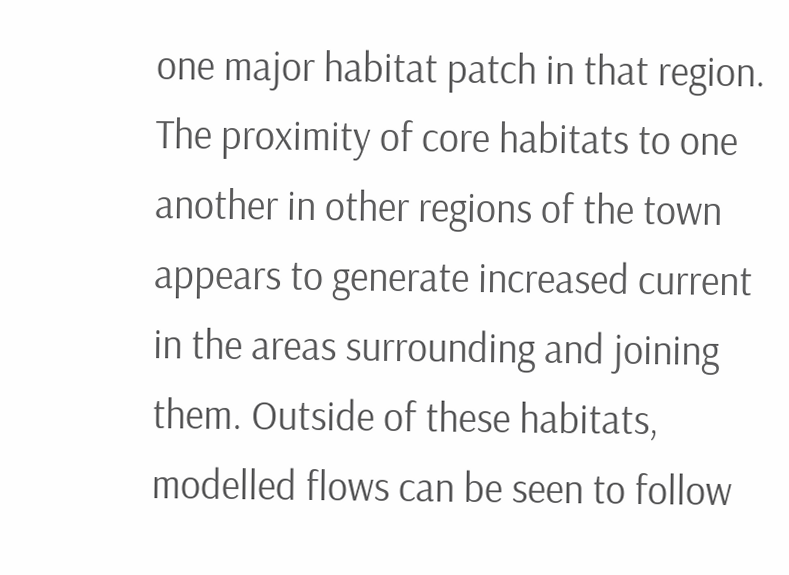one major habitat patch in that region. The proximity of core habitats to one another in other regions of the town appears to generate increased current in the areas surrounding and joining them. Outside of these habitats, modelled flows can be seen to follow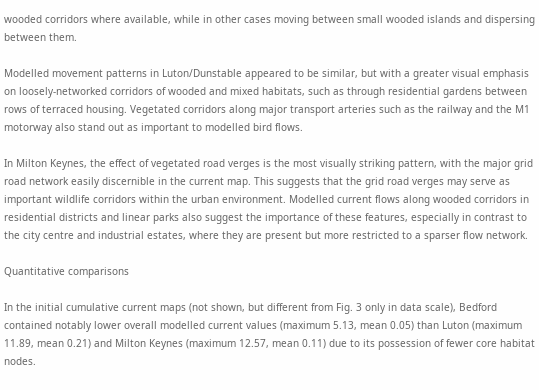wooded corridors where available, while in other cases moving between small wooded islands and dispersing between them.

Modelled movement patterns in Luton/Dunstable appeared to be similar, but with a greater visual emphasis on loosely-networked corridors of wooded and mixed habitats, such as through residential gardens between rows of terraced housing. Vegetated corridors along major transport arteries such as the railway and the M1 motorway also stand out as important to modelled bird flows.

In Milton Keynes, the effect of vegetated road verges is the most visually striking pattern, with the major grid road network easily discernible in the current map. This suggests that the grid road verges may serve as important wildlife corridors within the urban environment. Modelled current flows along wooded corridors in residential districts and linear parks also suggest the importance of these features, especially in contrast to the city centre and industrial estates, where they are present but more restricted to a sparser flow network.

Quantitative comparisons

In the initial cumulative current maps (not shown, but different from Fig. 3 only in data scale), Bedford contained notably lower overall modelled current values (maximum 5.13, mean 0.05) than Luton (maximum 11.89, mean 0.21) and Milton Keynes (maximum 12.57, mean 0.11) due to its possession of fewer core habitat nodes.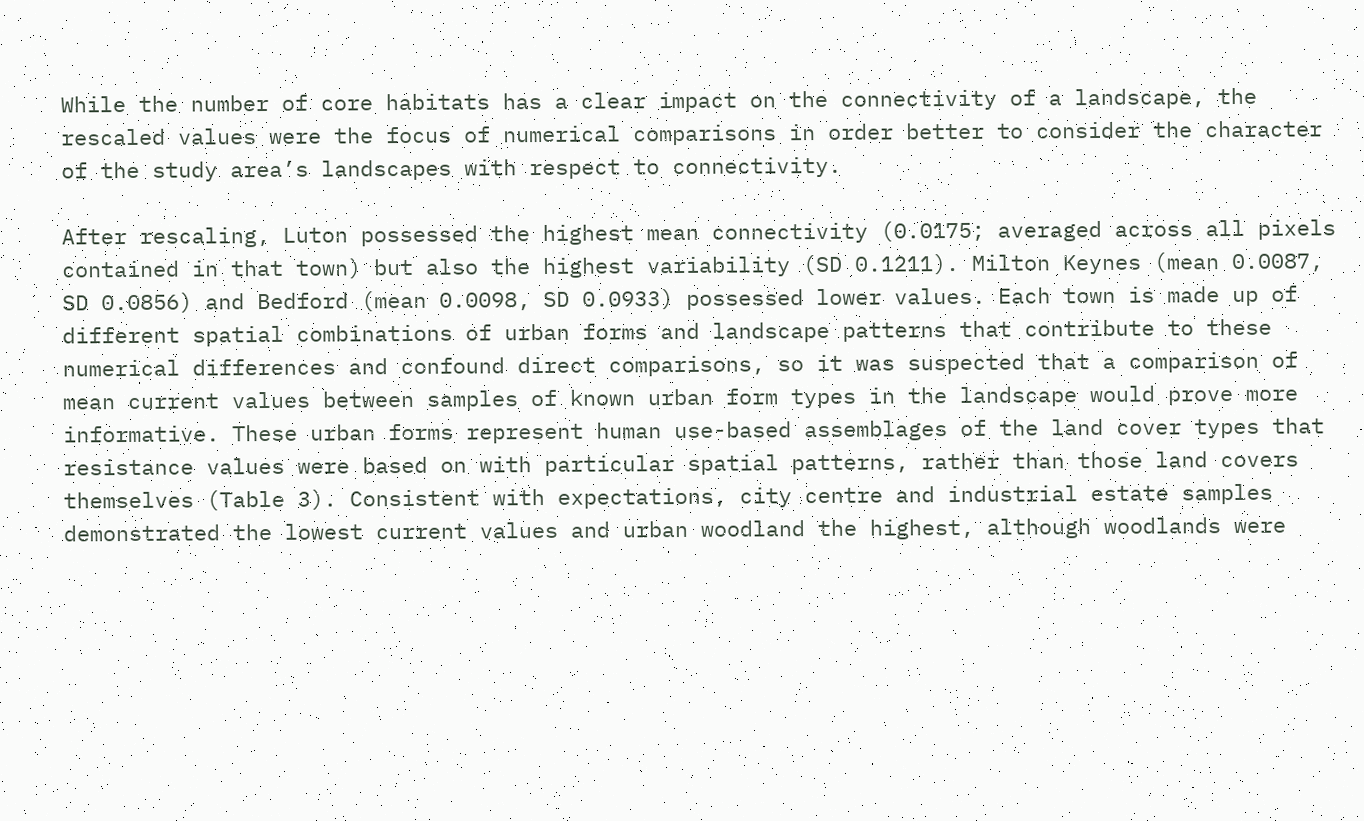While the number of core habitats has a clear impact on the connectivity of a landscape, the rescaled values were the focus of numerical comparisons in order better to consider the character of the study area’s landscapes with respect to connectivity.

After rescaling, Luton possessed the highest mean connectivity (0.0175; averaged across all pixels contained in that town) but also the highest variability (SD 0.1211). Milton Keynes (mean 0.0087, SD 0.0856) and Bedford (mean 0.0098, SD 0.0933) possessed lower values. Each town is made up of different spatial combinations of urban forms and landscape patterns that contribute to these numerical differences and confound direct comparisons, so it was suspected that a comparison of mean current values between samples of known urban form types in the landscape would prove more informative. These urban forms represent human use-based assemblages of the land cover types that resistance values were based on with particular spatial patterns, rather than those land covers themselves (Table 3). Consistent with expectations, city centre and industrial estate samples demonstrated the lowest current values and urban woodland the highest, although woodlands were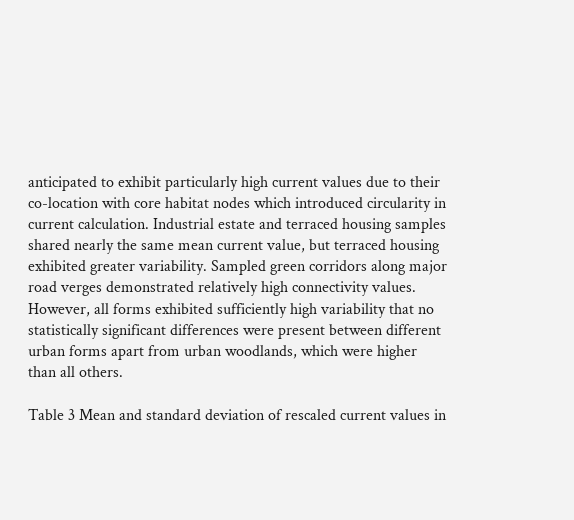anticipated to exhibit particularly high current values due to their co-location with core habitat nodes which introduced circularity in current calculation. Industrial estate and terraced housing samples shared nearly the same mean current value, but terraced housing exhibited greater variability. Sampled green corridors along major road verges demonstrated relatively high connectivity values. However, all forms exhibited sufficiently high variability that no statistically significant differences were present between different urban forms apart from urban woodlands, which were higher than all others.

Table 3 Mean and standard deviation of rescaled current values in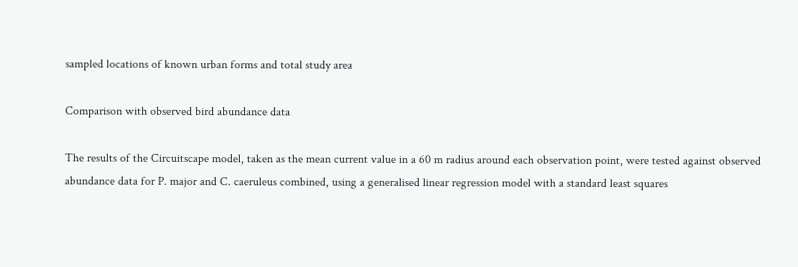sampled locations of known urban forms and total study area

Comparison with observed bird abundance data

The results of the Circuitscape model, taken as the mean current value in a 60 m radius around each observation point, were tested against observed abundance data for P. major and C. caeruleus combined, using a generalised linear regression model with a standard least squares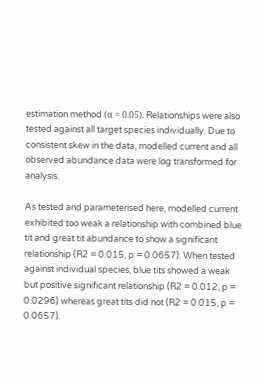estimation method (α = 0.05). Relationships were also tested against all target species individually. Due to consistent skew in the data, modelled current and all observed abundance data were log transformed for analysis.

As tested and parameterised here, modelled current exhibited too weak a relationship with combined blue tit and great tit abundance to show a significant relationship (R2 = 0.015, p = 0.0657). When tested against individual species, blue tits showed a weak but positive significant relationship (R2 = 0.012, p = 0.0296) whereas great tits did not (R2 = 0.015, p = 0.0657).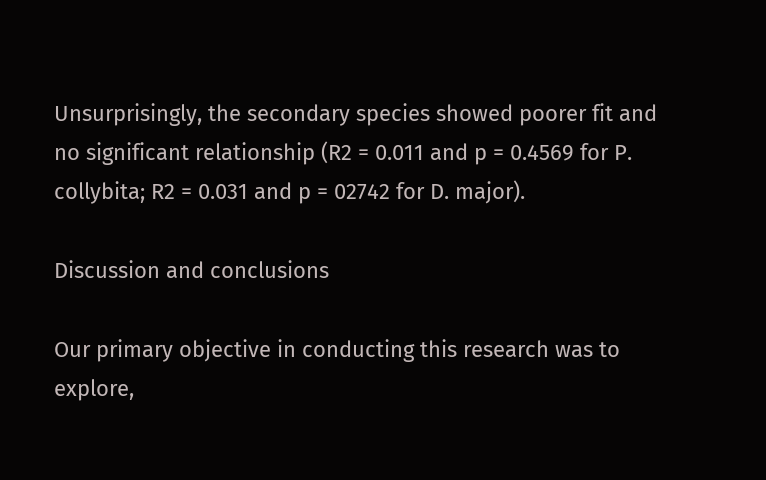Unsurprisingly, the secondary species showed poorer fit and no significant relationship (R2 = 0.011 and p = 0.4569 for P. collybita; R2 = 0.031 and p = 02742 for D. major).

Discussion and conclusions

Our primary objective in conducting this research was to explore,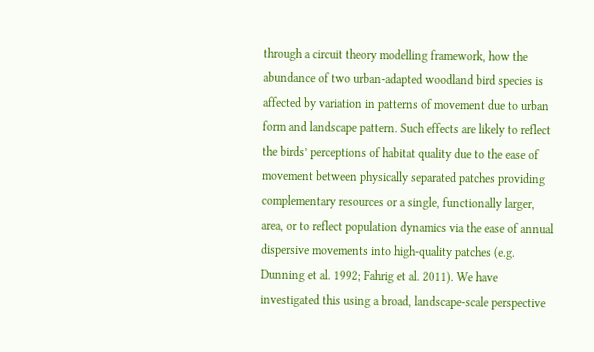through a circuit theory modelling framework, how the abundance of two urban-adapted woodland bird species is affected by variation in patterns of movement due to urban form and landscape pattern. Such effects are likely to reflect the birds’ perceptions of habitat quality due to the ease of movement between physically separated patches providing complementary resources or a single, functionally larger, area, or to reflect population dynamics via the ease of annual dispersive movements into high-quality patches (e.g. Dunning et al. 1992; Fahrig et al. 2011). We have investigated this using a broad, landscape-scale perspective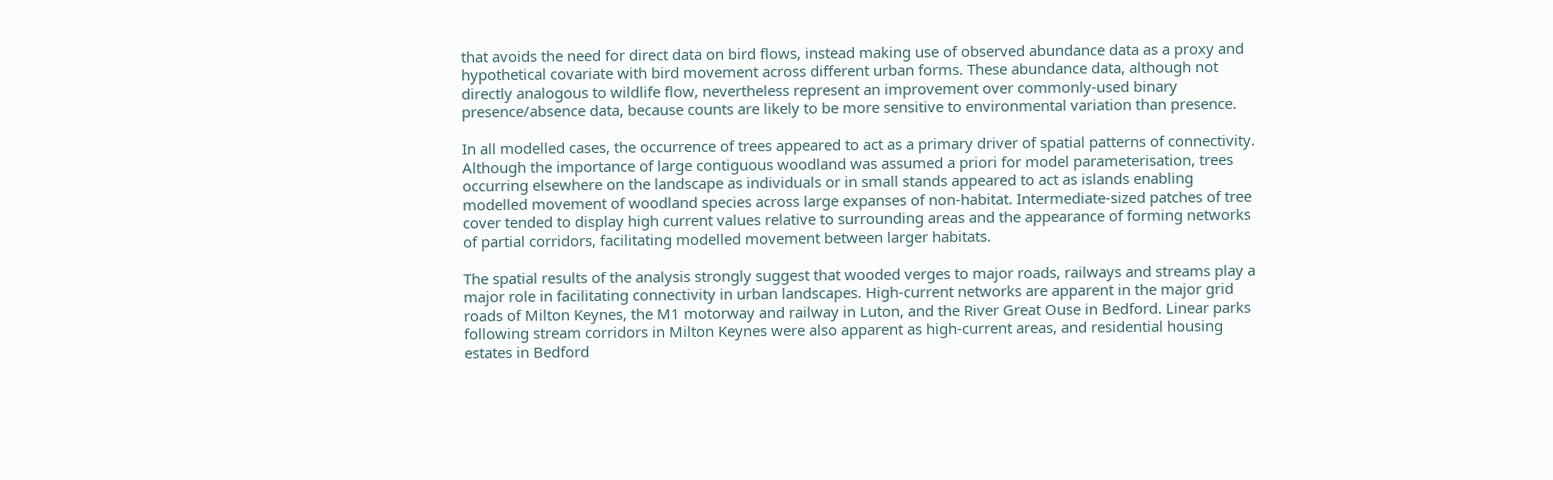that avoids the need for direct data on bird flows, instead making use of observed abundance data as a proxy and hypothetical covariate with bird movement across different urban forms. These abundance data, although not directly analogous to wildlife flow, nevertheless represent an improvement over commonly-used binary presence/absence data, because counts are likely to be more sensitive to environmental variation than presence.

In all modelled cases, the occurrence of trees appeared to act as a primary driver of spatial patterns of connectivity. Although the importance of large contiguous woodland was assumed a priori for model parameterisation, trees occurring elsewhere on the landscape as individuals or in small stands appeared to act as islands enabling modelled movement of woodland species across large expanses of non-habitat. Intermediate-sized patches of tree cover tended to display high current values relative to surrounding areas and the appearance of forming networks of partial corridors, facilitating modelled movement between larger habitats.

The spatial results of the analysis strongly suggest that wooded verges to major roads, railways and streams play a major role in facilitating connectivity in urban landscapes. High-current networks are apparent in the major grid roads of Milton Keynes, the M1 motorway and railway in Luton, and the River Great Ouse in Bedford. Linear parks following stream corridors in Milton Keynes were also apparent as high-current areas, and residential housing estates in Bedford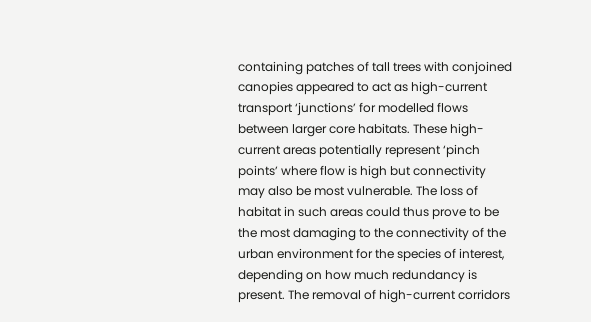containing patches of tall trees with conjoined canopies appeared to act as high-current transport ‘junctions’ for modelled flows between larger core habitats. These high-current areas potentially represent ‘pinch points’ where flow is high but connectivity may also be most vulnerable. The loss of habitat in such areas could thus prove to be the most damaging to the connectivity of the urban environment for the species of interest, depending on how much redundancy is present. The removal of high-current corridors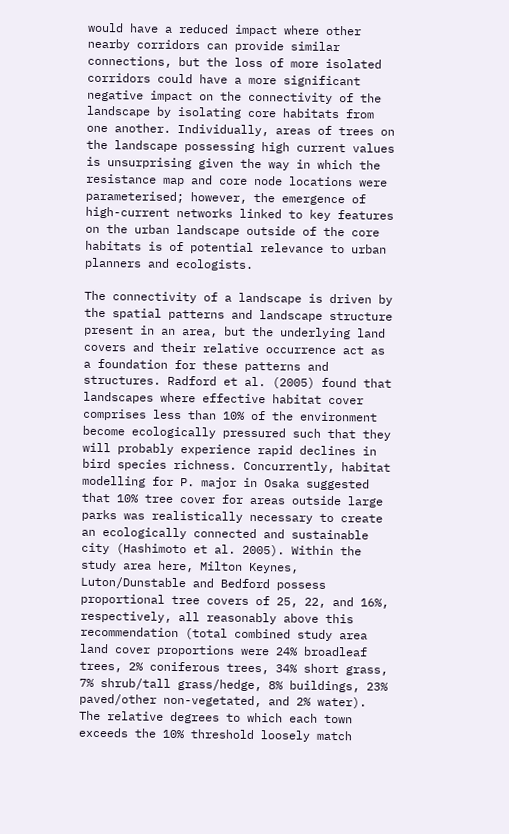would have a reduced impact where other nearby corridors can provide similar connections, but the loss of more isolated corridors could have a more significant negative impact on the connectivity of the landscape by isolating core habitats from one another. Individually, areas of trees on the landscape possessing high current values is unsurprising given the way in which the resistance map and core node locations were parameterised; however, the emergence of high-current networks linked to key features on the urban landscape outside of the core habitats is of potential relevance to urban planners and ecologists.

The connectivity of a landscape is driven by the spatial patterns and landscape structure present in an area, but the underlying land covers and their relative occurrence act as a foundation for these patterns and structures. Radford et al. (2005) found that landscapes where effective habitat cover comprises less than 10% of the environment become ecologically pressured such that they will probably experience rapid declines in bird species richness. Concurrently, habitat modelling for P. major in Osaka suggested that 10% tree cover for areas outside large parks was realistically necessary to create an ecologically connected and sustainable city (Hashimoto et al. 2005). Within the study area here, Milton Keynes, Luton/Dunstable and Bedford possess proportional tree covers of 25, 22, and 16%, respectively, all reasonably above this recommendation (total combined study area land cover proportions were 24% broadleaf trees, 2% coniferous trees, 34% short grass, 7% shrub/tall grass/hedge, 8% buildings, 23% paved/other non-vegetated, and 2% water). The relative degrees to which each town exceeds the 10% threshold loosely match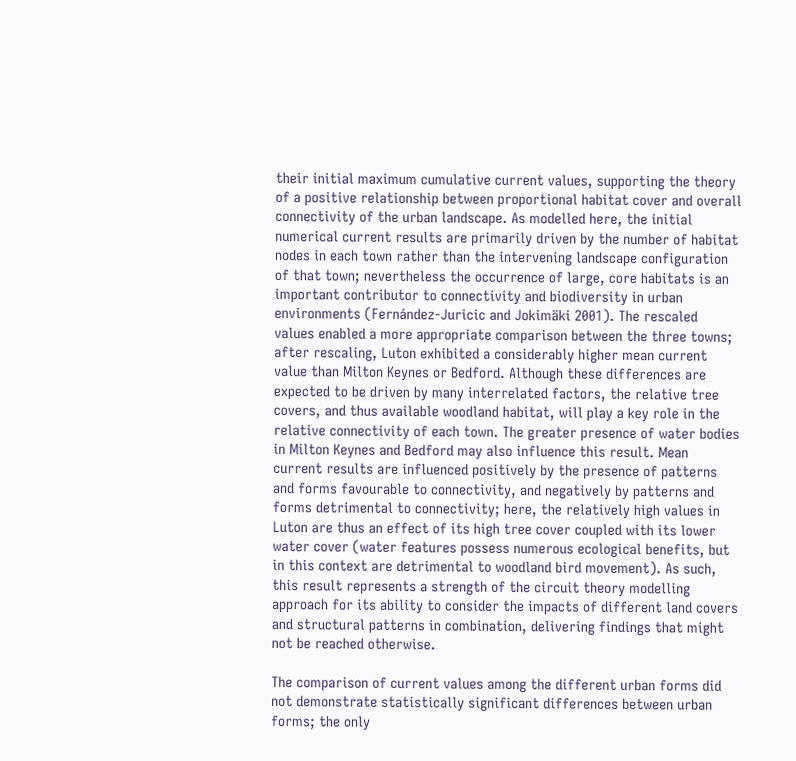their initial maximum cumulative current values, supporting the theory of a positive relationship between proportional habitat cover and overall connectivity of the urban landscape. As modelled here, the initial numerical current results are primarily driven by the number of habitat nodes in each town rather than the intervening landscape configuration of that town; nevertheless the occurrence of large, core habitats is an important contributor to connectivity and biodiversity in urban environments (Fernández-Juricic and Jokimäki 2001). The rescaled values enabled a more appropriate comparison between the three towns; after rescaling, Luton exhibited a considerably higher mean current value than Milton Keynes or Bedford. Although these differences are expected to be driven by many interrelated factors, the relative tree covers, and thus available woodland habitat, will play a key role in the relative connectivity of each town. The greater presence of water bodies in Milton Keynes and Bedford may also influence this result. Mean current results are influenced positively by the presence of patterns and forms favourable to connectivity, and negatively by patterns and forms detrimental to connectivity; here, the relatively high values in Luton are thus an effect of its high tree cover coupled with its lower water cover (water features possess numerous ecological benefits, but in this context are detrimental to woodland bird movement). As such, this result represents a strength of the circuit theory modelling approach for its ability to consider the impacts of different land covers and structural patterns in combination, delivering findings that might not be reached otherwise.

The comparison of current values among the different urban forms did not demonstrate statistically significant differences between urban forms; the only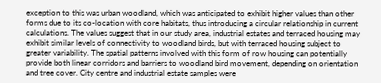exception to this was urban woodland, which was anticipated to exhibit higher values than other forms due to its co-location with core habitats, thus introducing a circular relationship in current calculations. The values suggest that in our study area, industrial estates and terraced housing may exhibit similar levels of connectivity to woodland birds, but with terraced housing subject to greater variability. The spatial patterns involved with this form of row housing can potentially provide both linear corridors and barriers to woodland bird movement, depending on orientation and tree cover. City centre and industrial estate samples were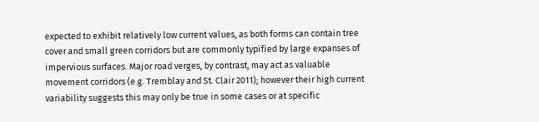expected to exhibit relatively low current values, as both forms can contain tree cover and small green corridors but are commonly typified by large expanses of impervious surfaces. Major road verges, by contrast, may act as valuable movement corridors (e.g. Tremblay and St. Clair 2011); however their high current variability suggests this may only be true in some cases or at specific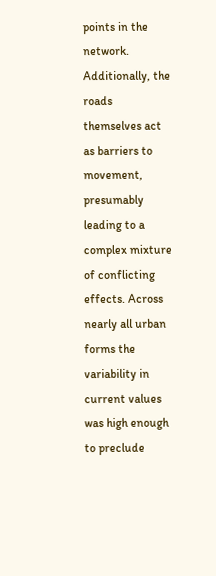points in the network. Additionally, the roads themselves act as barriers to movement, presumably leading to a complex mixture of conflicting effects. Across nearly all urban forms the variability in current values was high enough to preclude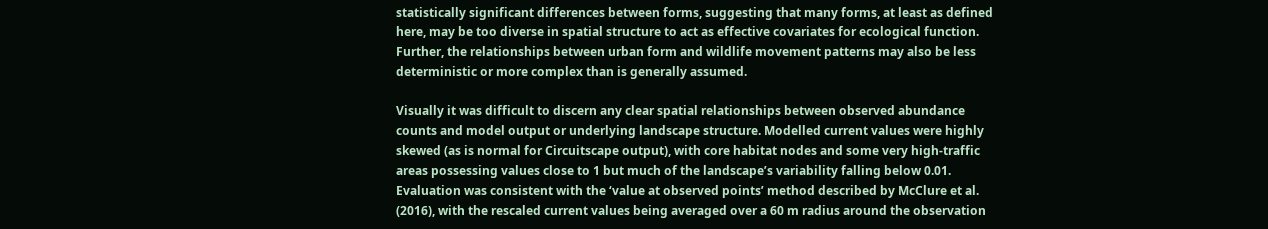statistically significant differences between forms, suggesting that many forms, at least as defined here, may be too diverse in spatial structure to act as effective covariates for ecological function. Further, the relationships between urban form and wildlife movement patterns may also be less deterministic or more complex than is generally assumed.

Visually it was difficult to discern any clear spatial relationships between observed abundance counts and model output or underlying landscape structure. Modelled current values were highly skewed (as is normal for Circuitscape output), with core habitat nodes and some very high-traffic areas possessing values close to 1 but much of the landscape’s variability falling below 0.01. Evaluation was consistent with the ‘value at observed points’ method described by McClure et al. (2016), with the rescaled current values being averaged over a 60 m radius around the observation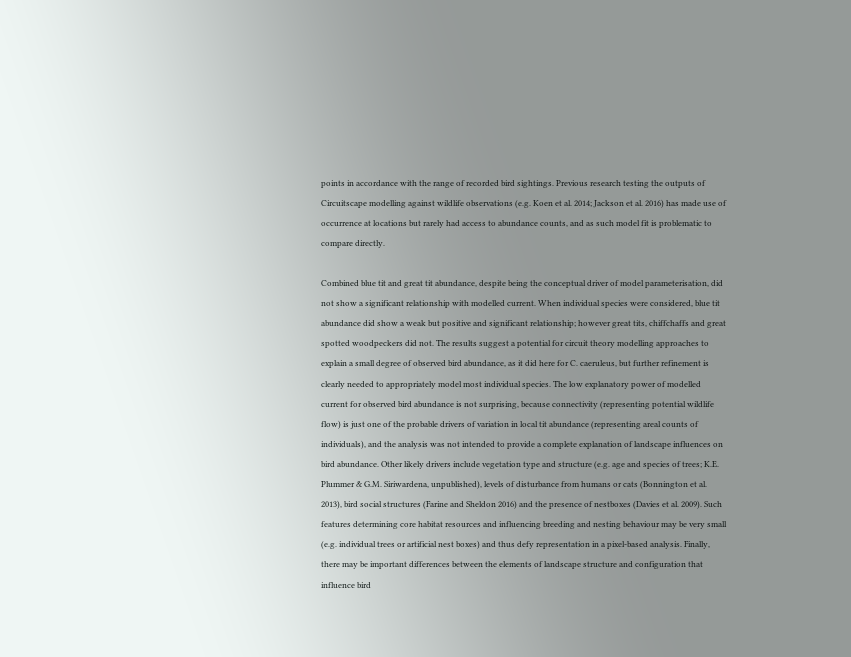points in accordance with the range of recorded bird sightings. Previous research testing the outputs of Circuitscape modelling against wildlife observations (e.g. Koen et al. 2014; Jackson et al. 2016) has made use of occurrence at locations but rarely had access to abundance counts, and as such model fit is problematic to compare directly.

Combined blue tit and great tit abundance, despite being the conceptual driver of model parameterisation, did not show a significant relationship with modelled current. When individual species were considered, blue tit abundance did show a weak but positive and significant relationship; however great tits, chiffchaffs and great spotted woodpeckers did not. The results suggest a potential for circuit theory modelling approaches to explain a small degree of observed bird abundance, as it did here for C. caeruleus, but further refinement is clearly needed to appropriately model most individual species. The low explanatory power of modelled current for observed bird abundance is not surprising, because connectivity (representing potential wildlife flow) is just one of the probable drivers of variation in local tit abundance (representing areal counts of individuals), and the analysis was not intended to provide a complete explanation of landscape influences on bird abundance. Other likely drivers include vegetation type and structure (e.g. age and species of trees; K.E. Plummer & G.M. Siriwardena, unpublished), levels of disturbance from humans or cats (Bonnington et al. 2013), bird social structures (Farine and Sheldon 2016) and the presence of nestboxes (Davies et al. 2009). Such features determining core habitat resources and influencing breeding and nesting behaviour may be very small (e.g. individual trees or artificial nest boxes) and thus defy representation in a pixel-based analysis. Finally, there may be important differences between the elements of landscape structure and configuration that influence bird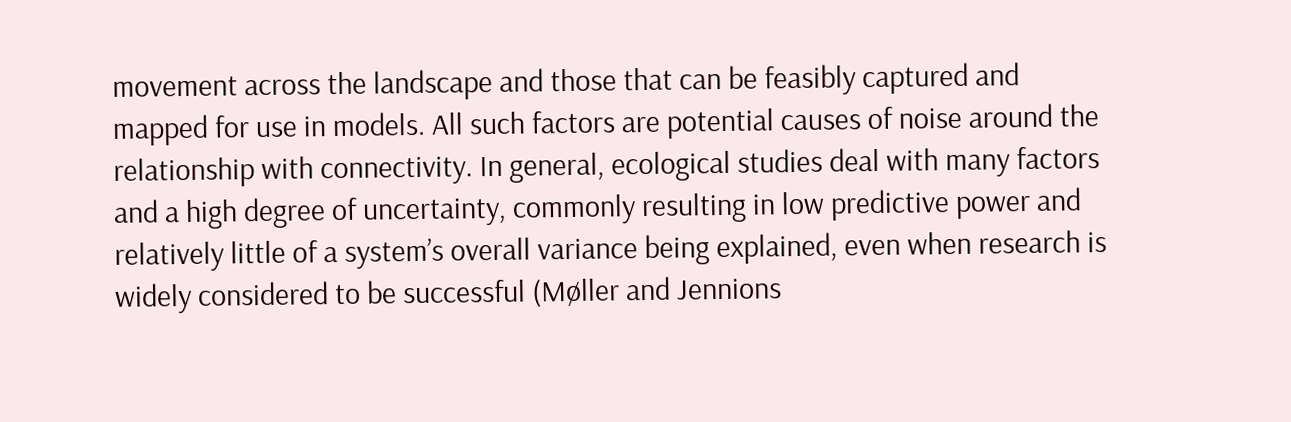movement across the landscape and those that can be feasibly captured and mapped for use in models. All such factors are potential causes of noise around the relationship with connectivity. In general, ecological studies deal with many factors and a high degree of uncertainty, commonly resulting in low predictive power and relatively little of a system’s overall variance being explained, even when research is widely considered to be successful (Møller and Jennions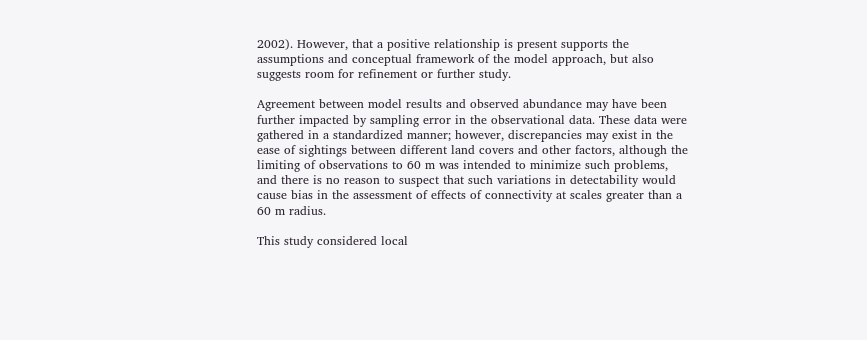2002). However, that a positive relationship is present supports the assumptions and conceptual framework of the model approach, but also suggests room for refinement or further study.

Agreement between model results and observed abundance may have been further impacted by sampling error in the observational data. These data were gathered in a standardized manner; however, discrepancies may exist in the ease of sightings between different land covers and other factors, although the limiting of observations to 60 m was intended to minimize such problems, and there is no reason to suspect that such variations in detectability would cause bias in the assessment of effects of connectivity at scales greater than a 60 m radius.

This study considered local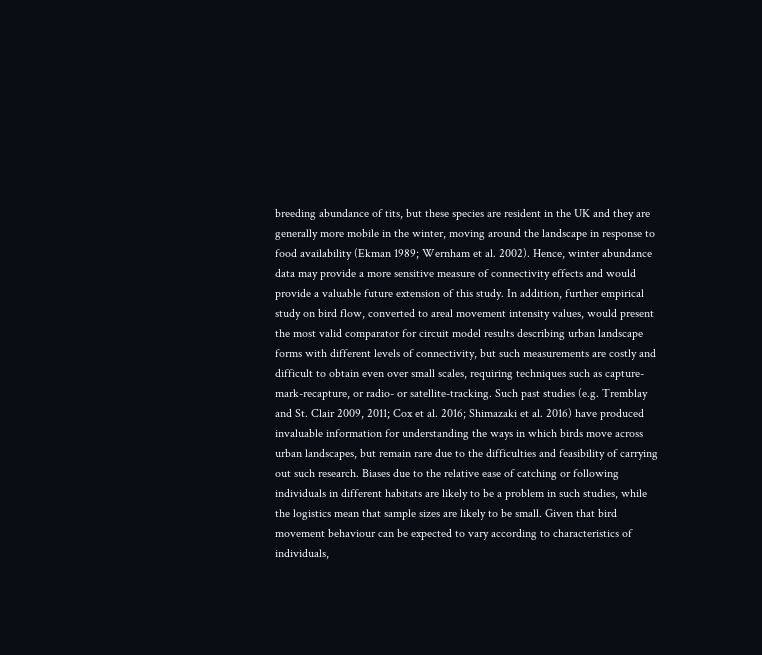breeding abundance of tits, but these species are resident in the UK and they are generally more mobile in the winter, moving around the landscape in response to food availability (Ekman 1989; Wernham et al. 2002). Hence, winter abundance data may provide a more sensitive measure of connectivity effects and would provide a valuable future extension of this study. In addition, further empirical study on bird flow, converted to areal movement intensity values, would present the most valid comparator for circuit model results describing urban landscape forms with different levels of connectivity, but such measurements are costly and difficult to obtain even over small scales, requiring techniques such as capture-mark-recapture, or radio- or satellite-tracking. Such past studies (e.g. Tremblay and St. Clair 2009, 2011; Cox et al. 2016; Shimazaki et al. 2016) have produced invaluable information for understanding the ways in which birds move across urban landscapes, but remain rare due to the difficulties and feasibility of carrying out such research. Biases due to the relative ease of catching or following individuals in different habitats are likely to be a problem in such studies, while the logistics mean that sample sizes are likely to be small. Given that bird movement behaviour can be expected to vary according to characteristics of individuals,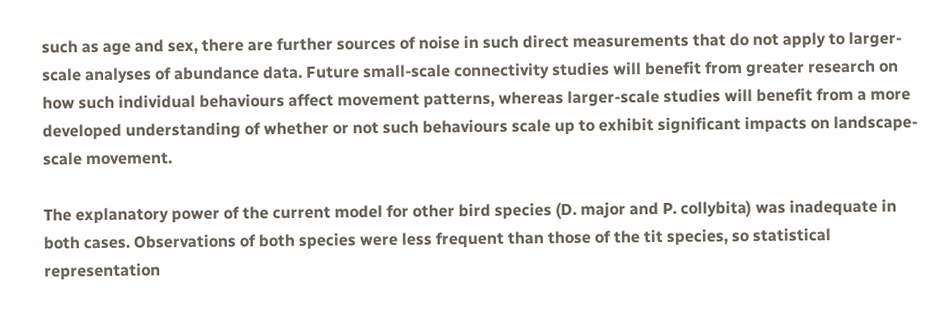such as age and sex, there are further sources of noise in such direct measurements that do not apply to larger-scale analyses of abundance data. Future small-scale connectivity studies will benefit from greater research on how such individual behaviours affect movement patterns, whereas larger-scale studies will benefit from a more developed understanding of whether or not such behaviours scale up to exhibit significant impacts on landscape-scale movement.

The explanatory power of the current model for other bird species (D. major and P. collybita) was inadequate in both cases. Observations of both species were less frequent than those of the tit species, so statistical representation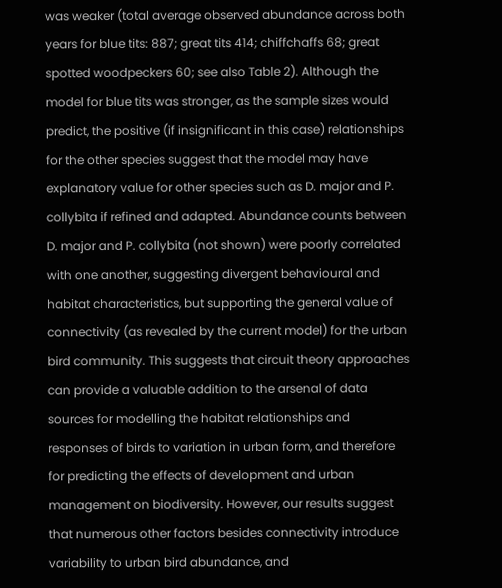was weaker (total average observed abundance across both years for blue tits: 887; great tits 414; chiffchaffs 68; great spotted woodpeckers 60; see also Table 2). Although the model for blue tits was stronger, as the sample sizes would predict, the positive (if insignificant in this case) relationships for the other species suggest that the model may have explanatory value for other species such as D. major and P. collybita if refined and adapted. Abundance counts between D. major and P. collybita (not shown) were poorly correlated with one another, suggesting divergent behavioural and habitat characteristics, but supporting the general value of connectivity (as revealed by the current model) for the urban bird community. This suggests that circuit theory approaches can provide a valuable addition to the arsenal of data sources for modelling the habitat relationships and responses of birds to variation in urban form, and therefore for predicting the effects of development and urban management on biodiversity. However, our results suggest that numerous other factors besides connectivity introduce variability to urban bird abundance, and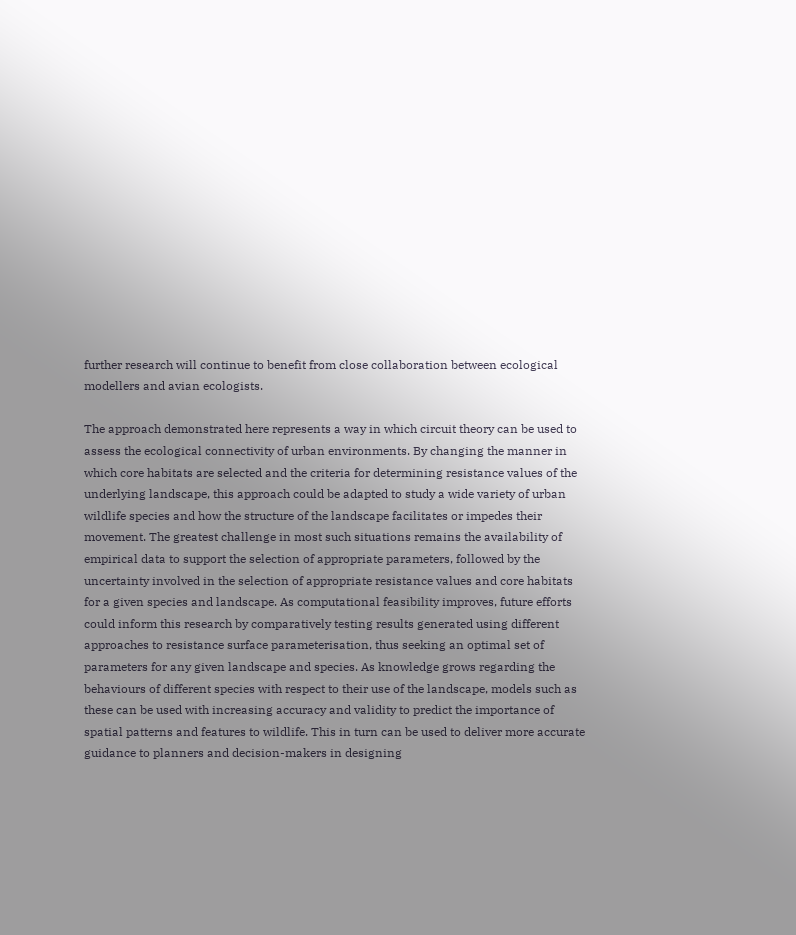further research will continue to benefit from close collaboration between ecological modellers and avian ecologists.

The approach demonstrated here represents a way in which circuit theory can be used to assess the ecological connectivity of urban environments. By changing the manner in which core habitats are selected and the criteria for determining resistance values of the underlying landscape, this approach could be adapted to study a wide variety of urban wildlife species and how the structure of the landscape facilitates or impedes their movement. The greatest challenge in most such situations remains the availability of empirical data to support the selection of appropriate parameters, followed by the uncertainty involved in the selection of appropriate resistance values and core habitats for a given species and landscape. As computational feasibility improves, future efforts could inform this research by comparatively testing results generated using different approaches to resistance surface parameterisation, thus seeking an optimal set of parameters for any given landscape and species. As knowledge grows regarding the behaviours of different species with respect to their use of the landscape, models such as these can be used with increasing accuracy and validity to predict the importance of spatial patterns and features to wildlife. This in turn can be used to deliver more accurate guidance to planners and decision-makers in designing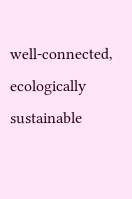well-connected, ecologically sustainable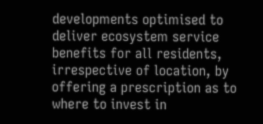developments optimised to deliver ecosystem service benefits for all residents, irrespective of location, by offering a prescription as to where to invest in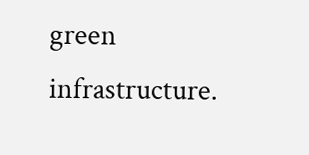green infrastructure.